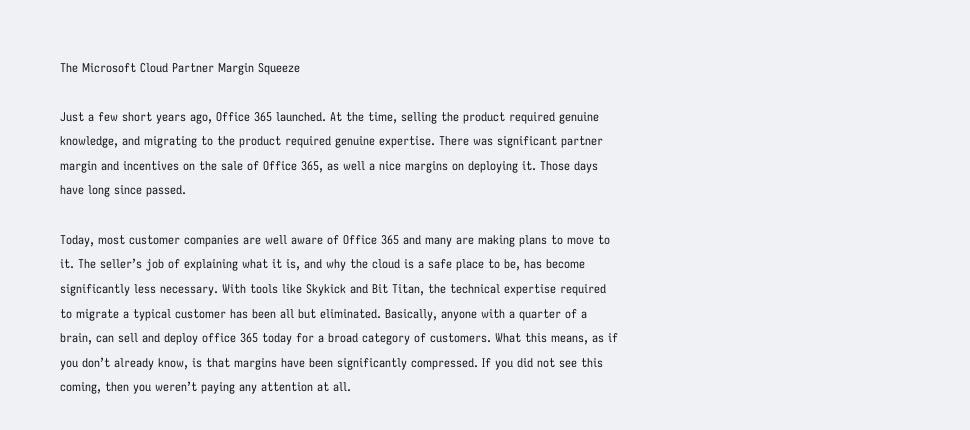The Microsoft Cloud Partner Margin Squeeze

Just a few short years ago, Office 365 launched. At the time, selling the product required genuine knowledge, and migrating to the product required genuine expertise. There was significant partner margin and incentives on the sale of Office 365, as well a nice margins on deploying it. Those days have long since passed.

Today, most customer companies are well aware of Office 365 and many are making plans to move to it. The seller’s job of explaining what it is, and why the cloud is a safe place to be, has become significantly less necessary. With tools like Skykick and Bit Titan, the technical expertise required to migrate a typical customer has been all but eliminated. Basically, anyone with a quarter of a brain, can sell and deploy office 365 today for a broad category of customers. What this means, as if you don’t already know, is that margins have been significantly compressed. If you did not see this coming, then you weren’t paying any attention at all.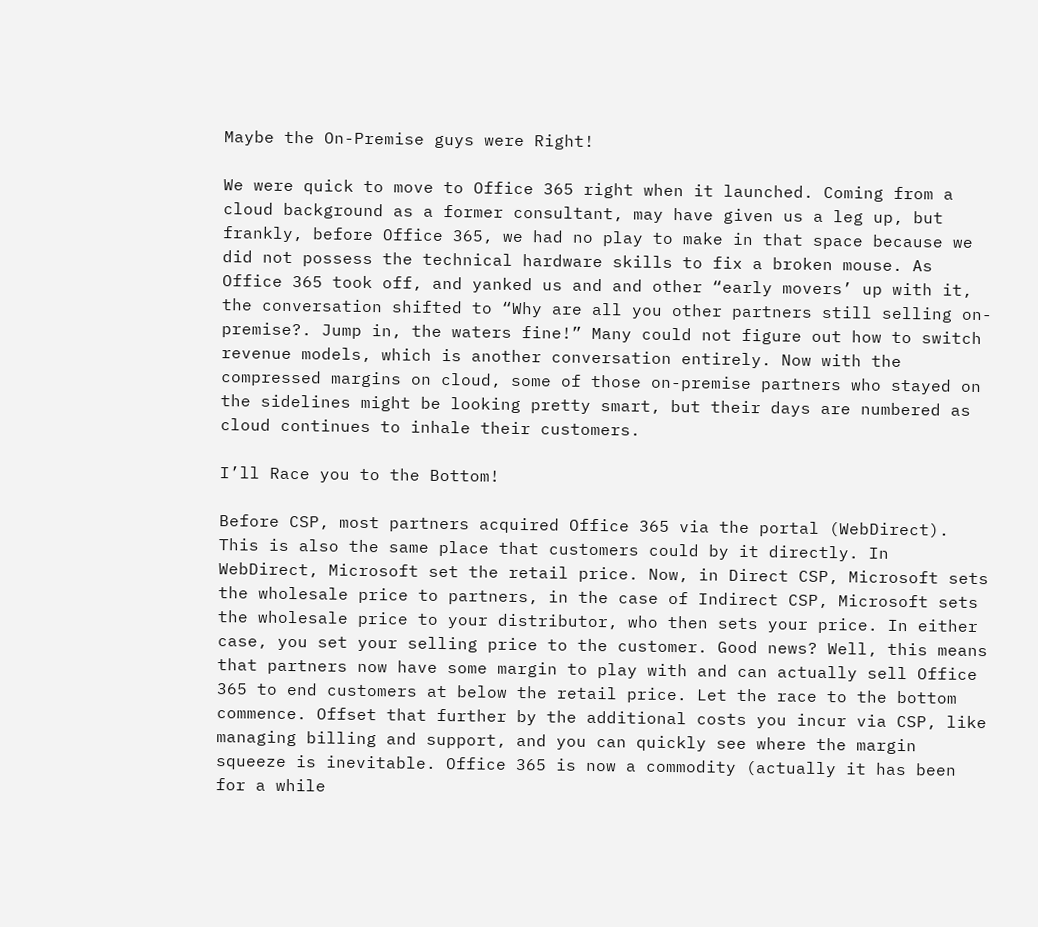Maybe the On-Premise guys were Right!

We were quick to move to Office 365 right when it launched. Coming from a cloud background as a former consultant, may have given us a leg up, but frankly, before Office 365, we had no play to make in that space because we did not possess the technical hardware skills to fix a broken mouse. As Office 365 took off, and yanked us and and other “early movers’ up with it, the conversation shifted to “Why are all you other partners still selling on-premise?. Jump in, the waters fine!” Many could not figure out how to switch revenue models, which is another conversation entirely. Now with the compressed margins on cloud, some of those on-premise partners who stayed on the sidelines might be looking pretty smart, but their days are numbered as cloud continues to inhale their customers.

I’ll Race you to the Bottom!

Before CSP, most partners acquired Office 365 via the portal (WebDirect). This is also the same place that customers could by it directly. In WebDirect, Microsoft set the retail price. Now, in Direct CSP, Microsoft sets the wholesale price to partners, in the case of Indirect CSP, Microsoft sets the wholesale price to your distributor, who then sets your price. In either case, you set your selling price to the customer. Good news? Well, this means that partners now have some margin to play with and can actually sell Office 365 to end customers at below the retail price. Let the race to the bottom commence. Offset that further by the additional costs you incur via CSP, like managing billing and support, and you can quickly see where the margin squeeze is inevitable. Office 365 is now a commodity (actually it has been for a while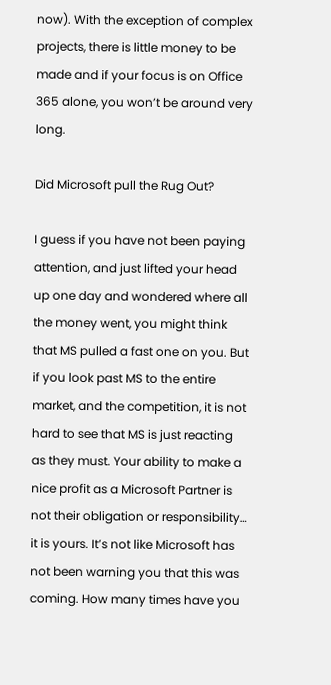now). With the exception of complex projects, there is little money to be made and if your focus is on Office 365 alone, you won’t be around very long.

Did Microsoft pull the Rug Out?

I guess if you have not been paying attention, and just lifted your head up one day and wondered where all the money went, you might think that MS pulled a fast one on you. But if you look past MS to the entire market, and the competition, it is not hard to see that MS is just reacting as they must. Your ability to make a nice profit as a Microsoft Partner is not their obligation or responsibility… it is yours. It’s not like Microsoft has not been warning you that this was coming. How many times have you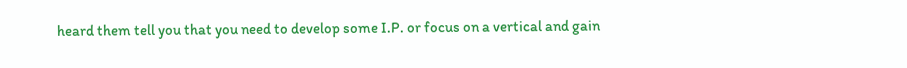heard them tell you that you need to develop some I.P. or focus on a vertical and gain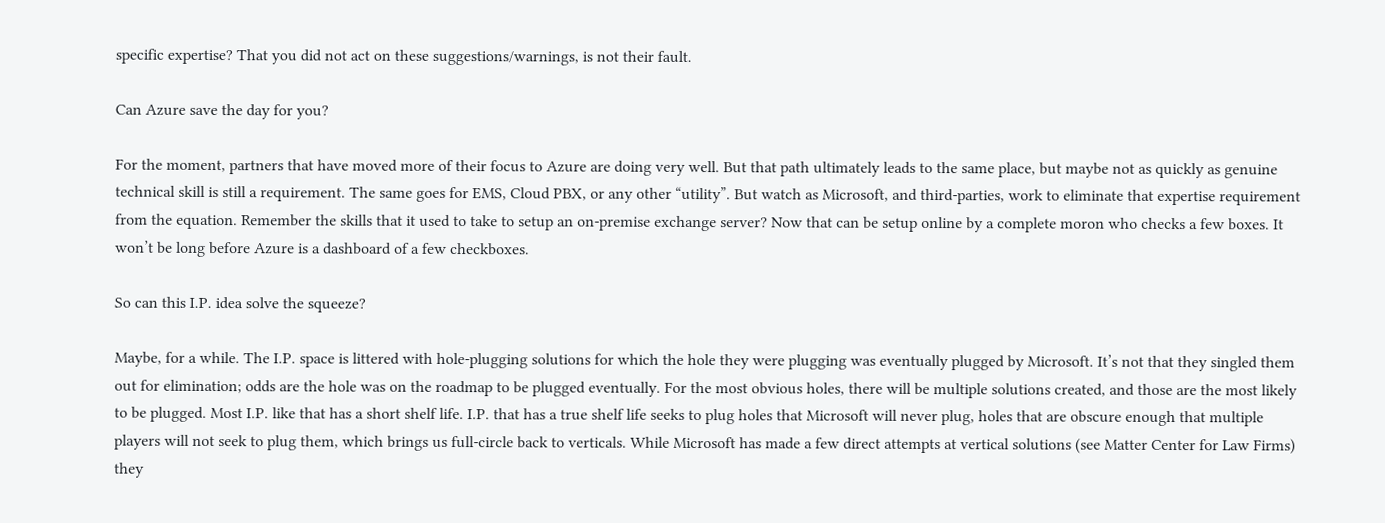specific expertise? That you did not act on these suggestions/warnings, is not their fault.

Can Azure save the day for you?

For the moment, partners that have moved more of their focus to Azure are doing very well. But that path ultimately leads to the same place, but maybe not as quickly as genuine technical skill is still a requirement. The same goes for EMS, Cloud PBX, or any other “utility”. But watch as Microsoft, and third-parties, work to eliminate that expertise requirement from the equation. Remember the skills that it used to take to setup an on-premise exchange server? Now that can be setup online by a complete moron who checks a few boxes. It won’t be long before Azure is a dashboard of a few checkboxes.

So can this I.P. idea solve the squeeze?

Maybe, for a while. The I.P. space is littered with hole-plugging solutions for which the hole they were plugging was eventually plugged by Microsoft. It’s not that they singled them out for elimination; odds are the hole was on the roadmap to be plugged eventually. For the most obvious holes, there will be multiple solutions created, and those are the most likely to be plugged. Most I.P. like that has a short shelf life. I.P. that has a true shelf life seeks to plug holes that Microsoft will never plug, holes that are obscure enough that multiple players will not seek to plug them, which brings us full-circle back to verticals. While Microsoft has made a few direct attempts at vertical solutions (see Matter Center for Law Firms) they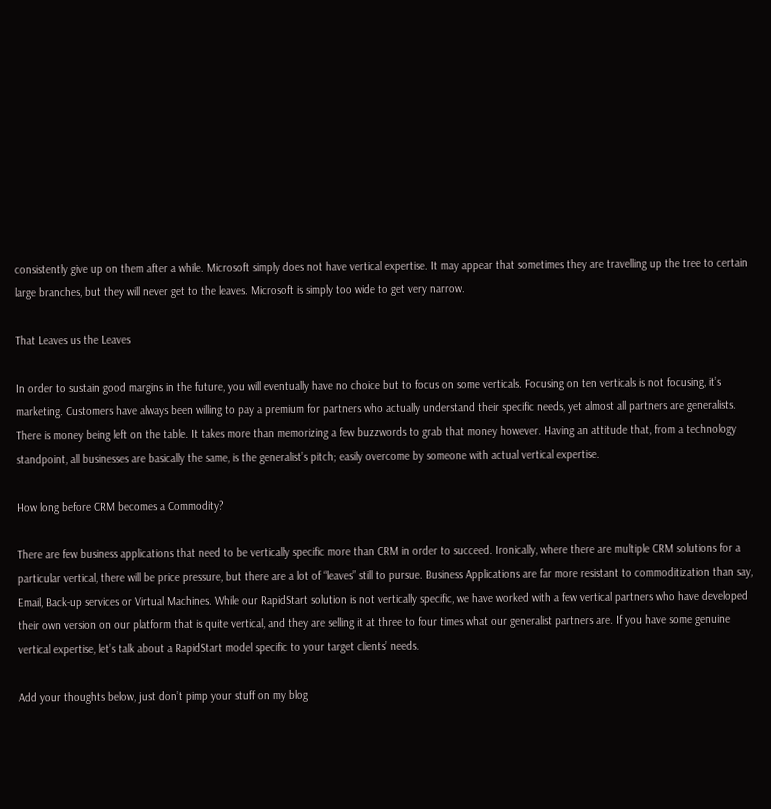consistently give up on them after a while. Microsoft simply does not have vertical expertise. It may appear that sometimes they are travelling up the tree to certain large branches, but they will never get to the leaves. Microsoft is simply too wide to get very narrow.

That Leaves us the Leaves

In order to sustain good margins in the future, you will eventually have no choice but to focus on some verticals. Focusing on ten verticals is not focusing, it’s marketing. Customers have always been willing to pay a premium for partners who actually understand their specific needs, yet almost all partners are generalists. There is money being left on the table. It takes more than memorizing a few buzzwords to grab that money however. Having an attitude that, from a technology standpoint, all businesses are basically the same, is the generalist’s pitch; easily overcome by someone with actual vertical expertise.

How long before CRM becomes a Commodity?

There are few business applications that need to be vertically specific more than CRM in order to succeed. Ironically, where there are multiple CRM solutions for a particular vertical, there will be price pressure, but there are a lot of “leaves” still to pursue. Business Applications are far more resistant to commoditization than say, Email, Back-up services or Virtual Machines. While our RapidStart solution is not vertically specific, we have worked with a few vertical partners who have developed their own version on our platform that is quite vertical, and they are selling it at three to four times what our generalist partners are. If you have some genuine vertical expertise, let’s talk about a RapidStart model specific to your target clients’ needs.

Add your thoughts below, just don’t pimp your stuff on my blog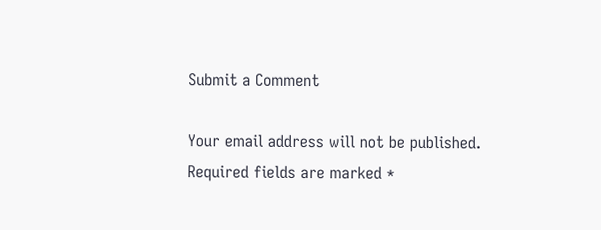Submit a Comment

Your email address will not be published. Required fields are marked *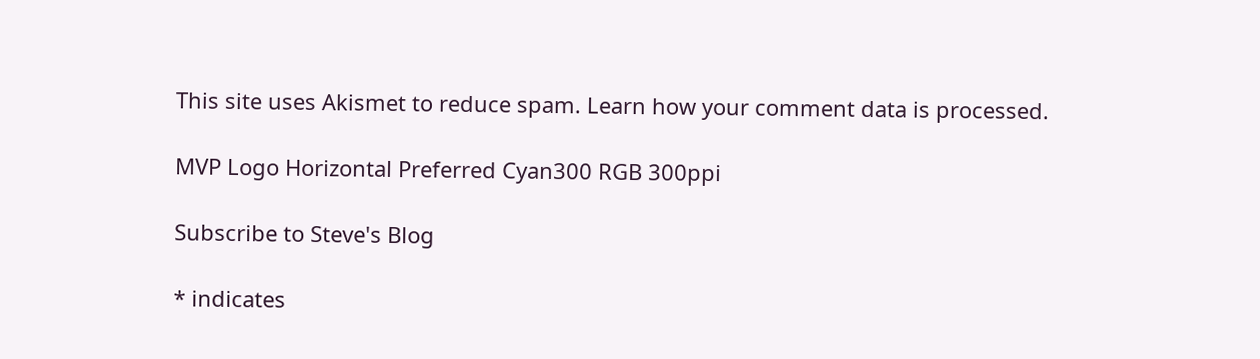This site uses Akismet to reduce spam. Learn how your comment data is processed.

MVP Logo Horizontal Preferred Cyan300 RGB 300ppi

Subscribe to Steve's Blog

* indicates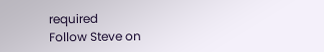required
Follow Steve on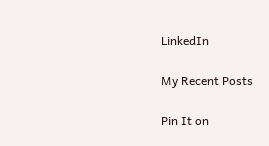LinkedIn

My Recent Posts

Pin It on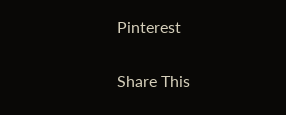Pinterest

Share This